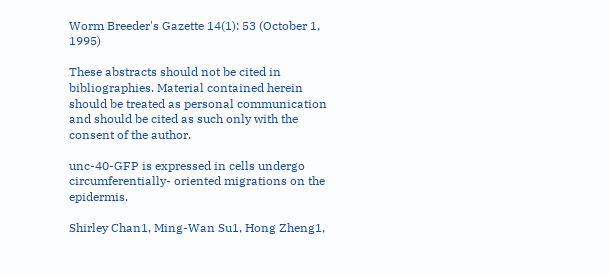Worm Breeder's Gazette 14(1): 53 (October 1, 1995)

These abstracts should not be cited in bibliographies. Material contained herein should be treated as personal communication and should be cited as such only with the consent of the author.

unc-40-GFP is expressed in cells undergo circumferentially- oriented migrations on the epidermis.

Shirley Chan1, Ming-Wan Su1, Hong Zheng1,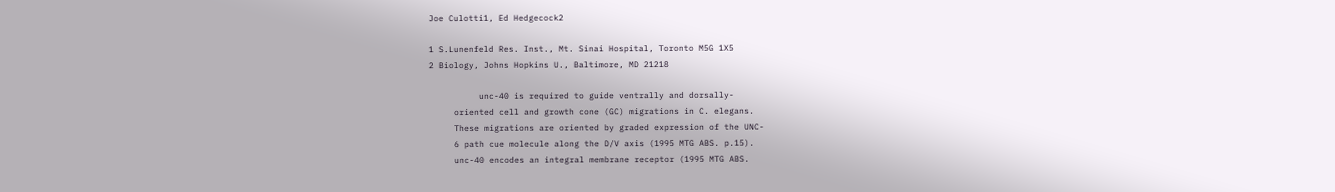Joe Culotti1, Ed Hedgecock2

1 S.Lunenfeld Res. Inst., Mt. Sinai Hospital, Toronto M5G 1X5
2 Biology, Johns Hopkins U., Baltimore, MD 21218

          unc-40 is required to guide ventrally and dorsally-
     oriented cell and growth cone (GC) migrations in C. elegans.
     These migrations are oriented by graded expression of the UNC-
     6 path cue molecule along the D/V axis (1995 MTG ABS. p.15).
     unc-40 encodes an integral membrane receptor (1995 MTG ABS.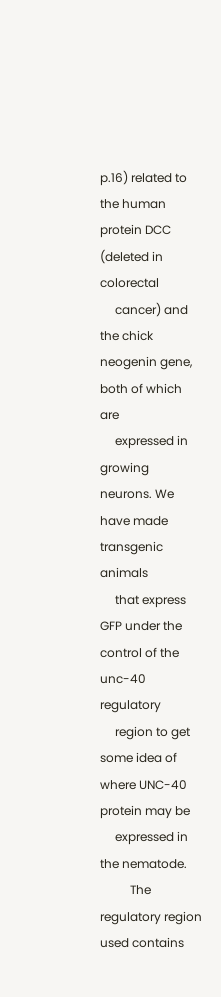p.16) related to the human protein DCC (deleted in colorectal
     cancer) and the chick neogenin gene, both of which are
     expressed in growing neurons. We have made transgenic animals
     that express GFP under the control of the unc-40 regulatory
     region to get some idea of where UNC-40 protein may be
     expressed in the nematode.
          The regulatory region used contains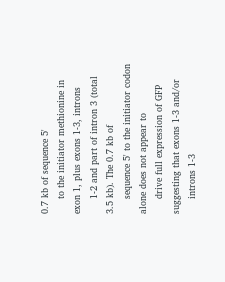0.7 kb of sequence 5'
     to the initiator methionine in exon 1, plus exons 1-3, introns
     1-2 and part of intron 3 (total 3.5 kb). The 0.7 kb of
     sequence 5' to the initiator codon alone does not appear to
     drive full expression of GFP suggesting that exons 1-3 and/or
     introns 1-3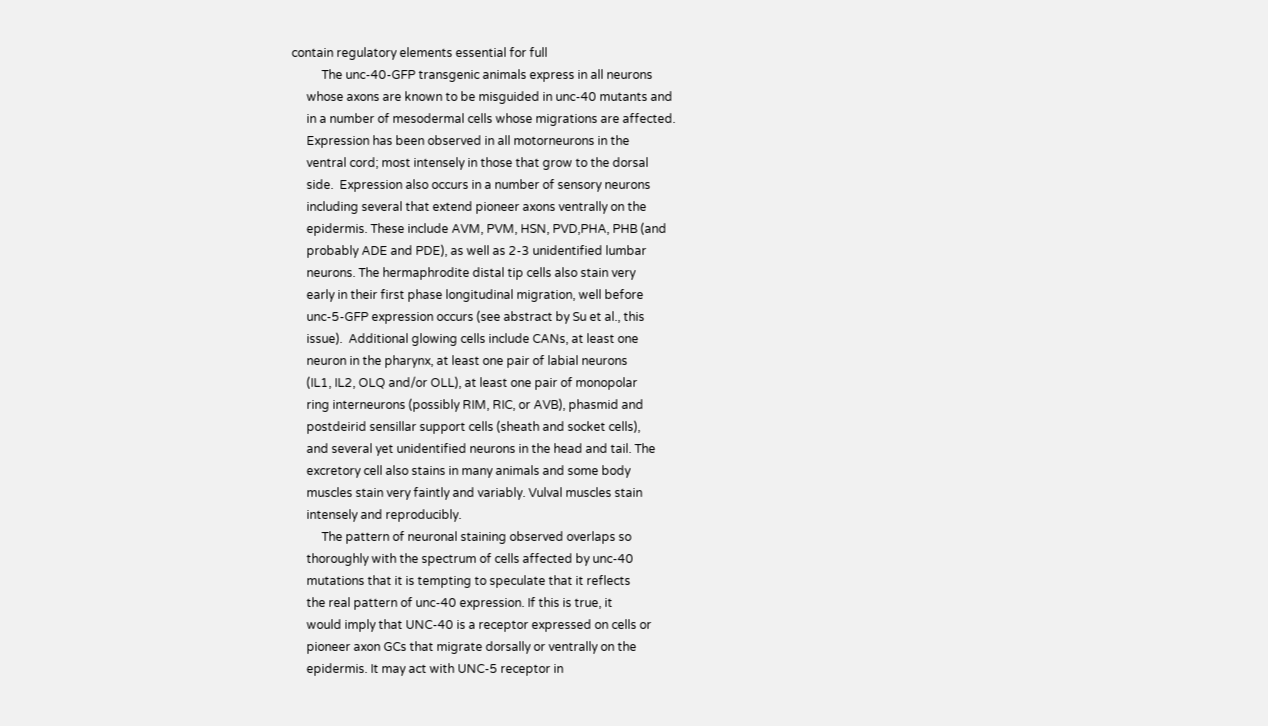contain regulatory elements essential for full
          The unc-40-GFP transgenic animals express in all neurons
     whose axons are known to be misguided in unc-40 mutants and
     in a number of mesodermal cells whose migrations are affected.
     Expression has been observed in all motorneurons in the
     ventral cord; most intensely in those that grow to the dorsal
     side.  Expression also occurs in a number of sensory neurons
     including several that extend pioneer axons ventrally on the
     epidermis. These include AVM, PVM, HSN, PVD,PHA, PHB (and
     probably ADE and PDE), as well as 2-3 unidentified lumbar
     neurons. The hermaphrodite distal tip cells also stain very
     early in their first phase longitudinal migration, well before
     unc-5-GFP expression occurs (see abstract by Su et al., this
     issue).  Additional glowing cells include CANs, at least one
     neuron in the pharynx, at least one pair of labial neurons
     (IL1, IL2, OLQ and/or OLL), at least one pair of monopolar
     ring interneurons (possibly RIM, RIC, or AVB), phasmid and
     postdeirid sensillar support cells (sheath and socket cells),
     and several yet unidentified neurons in the head and tail. The
     excretory cell also stains in many animals and some body
     muscles stain very faintly and variably. Vulval muscles stain
     intensely and reproducibly.
          The pattern of neuronal staining observed overlaps so
     thoroughly with the spectrum of cells affected by unc-40
     mutations that it is tempting to speculate that it reflects
     the real pattern of unc-40 expression. If this is true, it
     would imply that UNC-40 is a receptor expressed on cells or
     pioneer axon GCs that migrate dorsally or ventrally on the
     epidermis. It may act with UNC-5 receptor in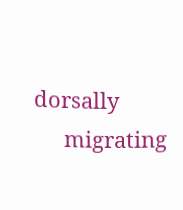dorsally
     migrating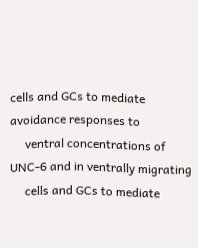cells and GCs to mediate avoidance responses to
     ventral concentrations of UNC-6 and in ventrally migrating
     cells and GCs to mediate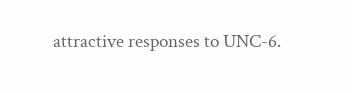attractive responses to UNC-6.